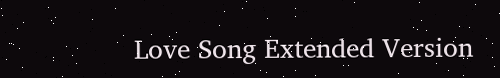Love Song Extended Version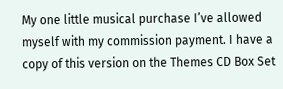My one little musical purchase I’ve allowed myself with my commission payment. I have a copy of this version on the Themes CD Box Set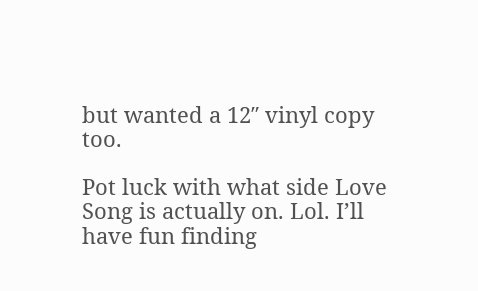but wanted a 12″ vinyl copy too.

Pot luck with what side Love Song is actually on. Lol. I’ll have fun finding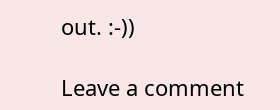out. :-))

Leave a comment